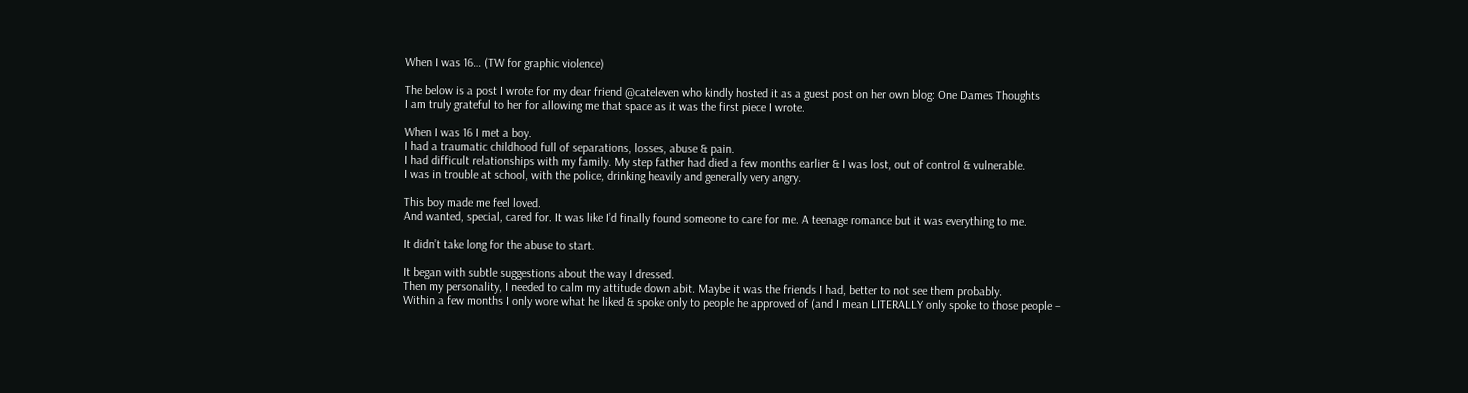When I was 16… (TW for graphic violence)

The below is a post I wrote for my dear friend @cateleven who kindly hosted it as a guest post on her own blog: One Dames Thoughts
I am truly grateful to her for allowing me that space as it was the first piece I wrote.

When I was 16 I met a boy.
I had a traumatic childhood full of separations, losses, abuse & pain.
I had difficult relationships with my family. My step father had died a few months earlier & I was lost, out of control & vulnerable.
I was in trouble at school, with the police, drinking heavily and generally very angry.

This boy made me feel loved.
And wanted, special, cared for. It was like I’d finally found someone to care for me. A teenage romance but it was everything to me.

It didn’t take long for the abuse to start.

It began with subtle suggestions about the way I dressed.
Then my personality, I needed to calm my attitude down abit. Maybe it was the friends I had, better to not see them probably.
Within a few months I only wore what he liked & spoke only to people he approved of (and I mean LITERALLY only spoke to those people –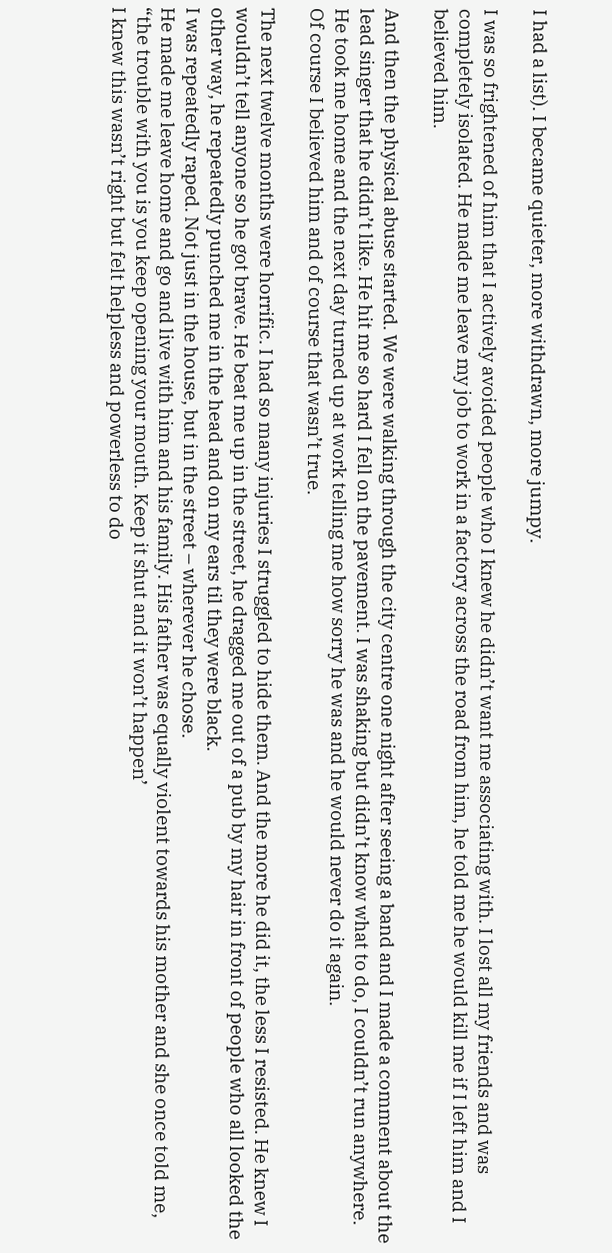I had a list). I became quieter, more withdrawn, more jumpy.

I was so frightened of him that I actively avoided people who I knew he didn’t want me associating with. I lost all my friends and was completely isolated. He made me leave my job to work in a factory across the road from him, he told me he would kill me if I left him and I believed him.

And then the physical abuse started. We were walking through the city centre one night after seeing a band and I made a comment about the lead singer that he didn’t like. He hit me so hard I fell on the pavement. I was shaking but didn’t know what to do, I couldn’t run anywhere. He took me home and the next day turned up at work telling me how sorry he was and he would never do it again.
Of course I believed him and of course that wasn’t true.

The next twelve months were horrific. I had so many injuries I struggled to hide them. And the more he did it, the less I resisted. He knew I wouldn’t tell anyone so he got brave. He beat me up in the street, he dragged me out of a pub by my hair in front of people who all looked the other way, he repeatedly punched me in the head and on my ears til they were black.
I was repeatedly raped. Not just in the house, but in the street – wherever he chose.
He made me leave home and go and live with him and his family. His father was equally violent towards his mother and she once told me, “the trouble with you is you keep opening your mouth. Keep it shut and it won’t happen’
I knew this wasn’t right but felt helpless and powerless to do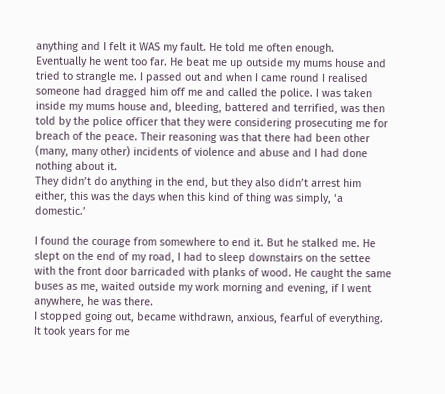anything and I felt it WAS my fault. He told me often enough.
Eventually he went too far. He beat me up outside my mums house and tried to strangle me. I passed out and when I came round I realised someone had dragged him off me and called the police. I was taken inside my mums house and, bleeding, battered and terrified, was then told by the police officer that they were considering prosecuting me for breach of the peace. Their reasoning was that there had been other (many, many other) incidents of violence and abuse and I had done nothing about it.
They didn’t do anything in the end, but they also didn’t arrest him either, this was the days when this kind of thing was simply, ‘a domestic.’

I found the courage from somewhere to end it. But he stalked me. He slept on the end of my road, I had to sleep downstairs on the settee with the front door barricaded with planks of wood. He caught the same buses as me, waited outside my work morning and evening, if I went anywhere, he was there.
I stopped going out, became withdrawn, anxious, fearful of everything. It took years for me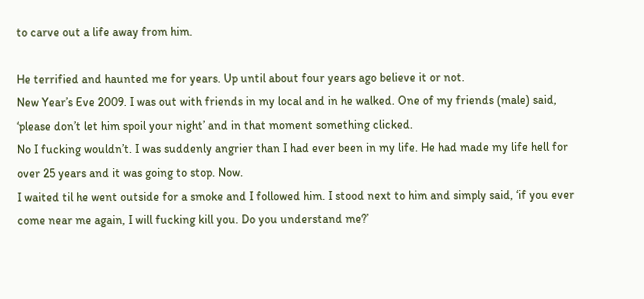to carve out a life away from him.

He terrified and haunted me for years. Up until about four years ago believe it or not.
New Year’s Eve 2009. I was out with friends in my local and in he walked. One of my friends (male) said, ‘please don’t let him spoil your night’ and in that moment something clicked.
No I fucking wouldn’t. I was suddenly angrier than I had ever been in my life. He had made my life hell for over 25 years and it was going to stop. Now.
I waited til he went outside for a smoke and I followed him. I stood next to him and simply said, ‘if you ever come near me again, I will fucking kill you. Do you understand me?’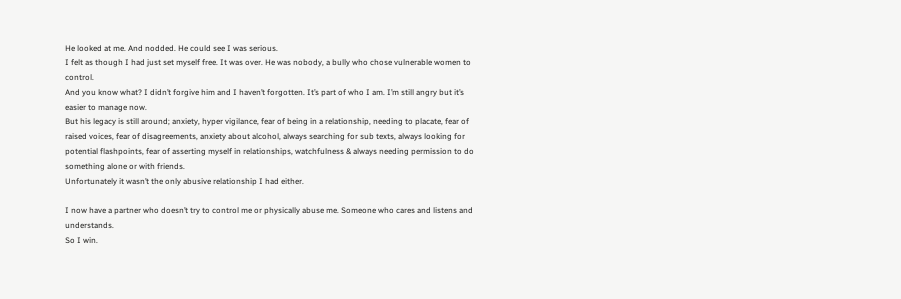He looked at me. And nodded. He could see I was serious.
I felt as though I had just set myself free. It was over. He was nobody, a bully who chose vulnerable women to control.
And you know what? I didn’t forgive him and I haven’t forgotten. It’s part of who I am. I’m still angry but it’s easier to manage now.
But his legacy is still around; anxiety, hyper vigilance, fear of being in a relationship, needing to placate, fear of raised voices, fear of disagreements, anxiety about alcohol, always searching for sub texts, always looking for potential flashpoints, fear of asserting myself in relationships, watchfulness & always needing permission to do something alone or with friends.
Unfortunately it wasn’t the only abusive relationship I had either.

I now have a partner who doesn’t try to control me or physically abuse me. Someone who cares and listens and understands.
So I win.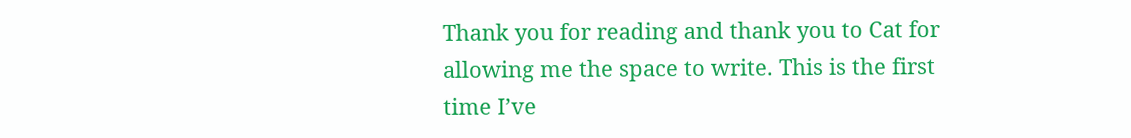Thank you for reading and thank you to Cat for allowing me the space to write. This is the first time I’ve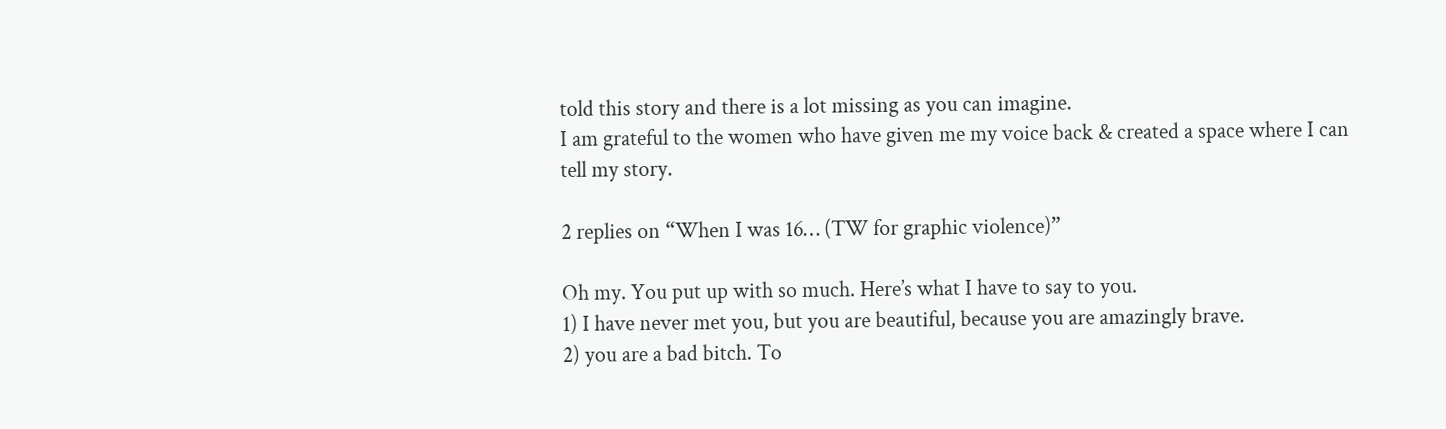told this story and there is a lot missing as you can imagine.
I am grateful to the women who have given me my voice back & created a space where I can tell my story.

2 replies on “When I was 16… (TW for graphic violence)”

Oh my. You put up with so much. Here’s what I have to say to you.
1) I have never met you, but you are beautiful, because you are amazingly brave.
2) you are a bad bitch. To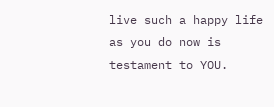live such a happy life as you do now is testament to YOU.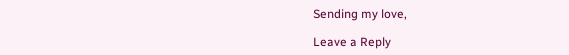Sending my love,

Leave a Reply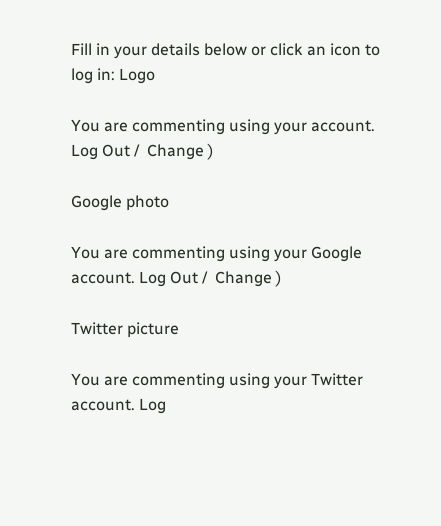Fill in your details below or click an icon to log in: Logo

You are commenting using your account. Log Out /  Change )

Google photo

You are commenting using your Google account. Log Out /  Change )

Twitter picture

You are commenting using your Twitter account. Log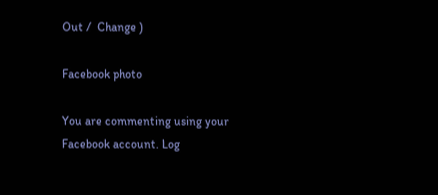Out /  Change )

Facebook photo

You are commenting using your Facebook account. Log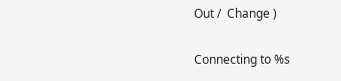Out /  Change )

Connecting to %s